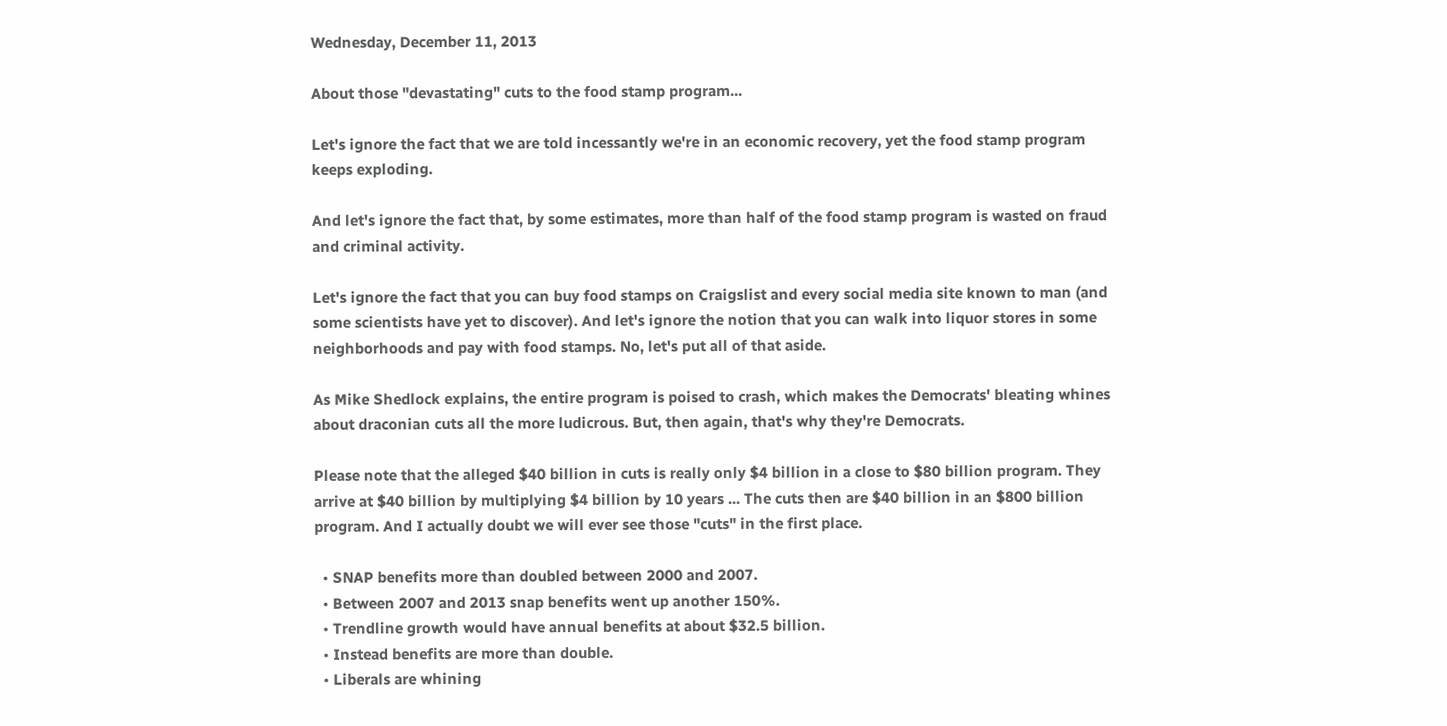Wednesday, December 11, 2013

About those "devastating" cuts to the food stamp program...

Let's ignore the fact that we are told incessantly we're in an economic recovery, yet the food stamp program keeps exploding.

And let's ignore the fact that, by some estimates, more than half of the food stamp program is wasted on fraud and criminal activity.

Let's ignore the fact that you can buy food stamps on Craigslist and every social media site known to man (and some scientists have yet to discover). And let's ignore the notion that you can walk into liquor stores in some neighborhoods and pay with food stamps. No, let's put all of that aside.

As Mike Shedlock explains, the entire program is poised to crash, which makes the Democrats' bleating whines about draconian cuts all the more ludicrous. But, then again, that's why they're Democrats.

Please note that the alleged $40 billion in cuts is really only $4 billion in a close to $80 billion program. They arrive at $40 billion by multiplying $4 billion by 10 years ... The cuts then are $40 billion in an $800 billion program. And I actually doubt we will ever see those "cuts" in the first place.

  • SNAP benefits more than doubled between 2000 and 2007.
  • Between 2007 and 2013 snap benefits went up another 150%.
  • Trendline growth would have annual benefits at about $32.5 billion.
  • Instead benefits are more than double.
  • Liberals are whining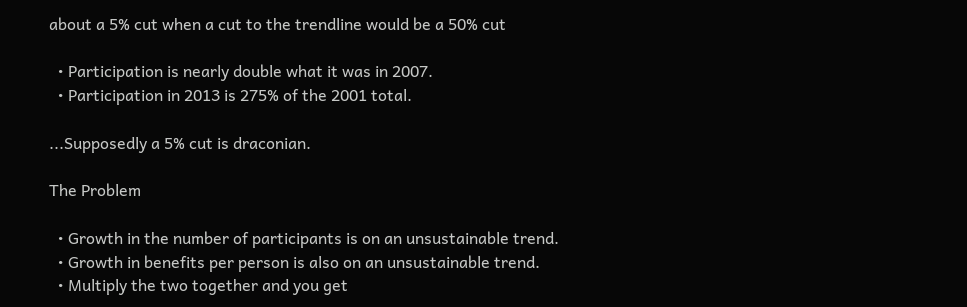about a 5% cut when a cut to the trendline would be a 50% cut

  • Participation is nearly double what it was in 2007.
  • Participation in 2013 is 275% of the 2001 total.

...Supposedly a 5% cut is draconian.

The Problem

  • Growth in the number of participants is on an unsustainable trend.
  • Growth in benefits per person is also on an unsustainable trend.
  • Multiply the two together and you get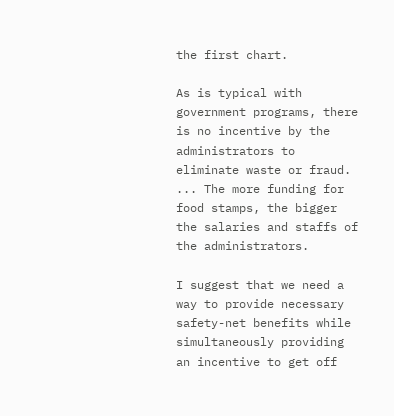the first chart.

As is typical with government programs, there is no incentive by the administrators to eliminate waste or fraud.  ... The more funding for food stamps, the bigger the salaries and staffs of the administrators.

I suggest that we need a way to provide necessary safety-net benefits while simultaneously providing an incentive to get off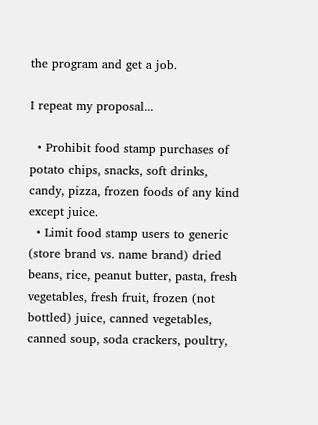the program and get a job.

I repeat my proposal...

  • Prohibit food stamp purchases of potato chips, snacks, soft drinks, candy, pizza, frozen foods of any kind except juice.
  • Limit food stamp users to generic (store brand vs. name brand) dried beans, rice, peanut butter, pasta, fresh vegetables, fresh fruit, frozen (not bottled) juice, canned vegetables, canned soup, soda crackers, poultry,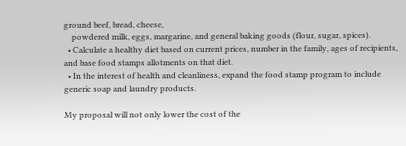ground beef, bread, cheese,
    powdered milk, eggs, margarine, and general baking goods (flour, sugar, spices).
  • Calculate a healthy diet based on current prices, number in the family, ages of recipients, and base food stamps allotments on that diet.
  • In the interest of health and cleanliness, expand the food stamp program to include generic soap and laundry products.

My proposal will not only lower the cost of the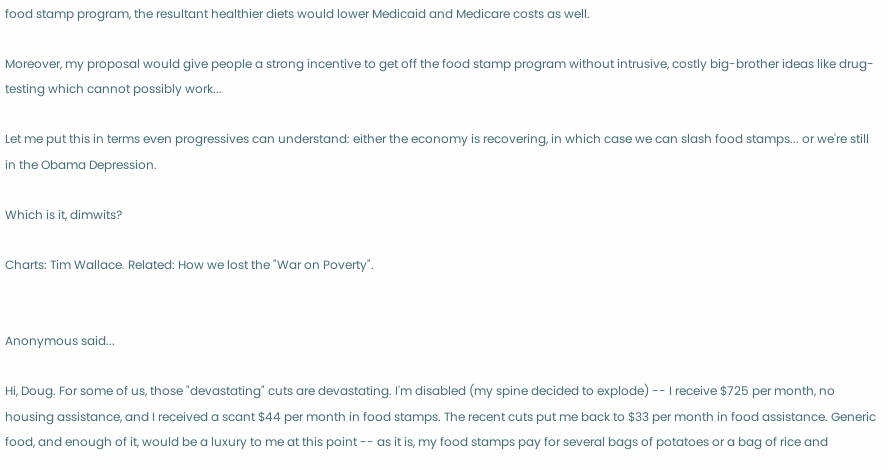food stamp program, the resultant healthier diets would lower Medicaid and Medicare costs as well.

Moreover, my proposal would give people a strong incentive to get off the food stamp program without intrusive, costly big-brother ideas like drug-testing which cannot possibly work...

Let me put this in terms even progressives can understand: either the economy is recovering, in which case we can slash food stamps... or we're still in the Obama Depression.

Which is it, dimwits?

Charts: Tim Wallace. Related: How we lost the "War on Poverty".


Anonymous said...

Hi, Doug. For some of us, those "devastating" cuts are devastating. I'm disabled (my spine decided to explode) -- I receive $725 per month, no housing assistance, and I received a scant $44 per month in food stamps. The recent cuts put me back to $33 per month in food assistance. Generic food, and enough of it, would be a luxury to me at this point -- as it is, my food stamps pay for several bags of potatoes or a bag of rice and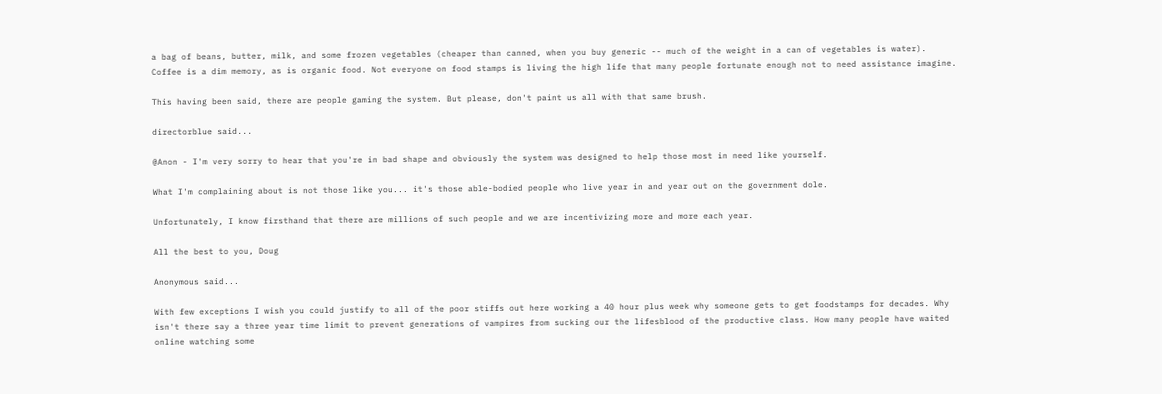a bag of beans, butter, milk, and some frozen vegetables (cheaper than canned, when you buy generic -- much of the weight in a can of vegetables is water). Coffee is a dim memory, as is organic food. Not everyone on food stamps is living the high life that many people fortunate enough not to need assistance imagine.

This having been said, there are people gaming the system. But please, don't paint us all with that same brush.

directorblue said...

@Anon - I'm very sorry to hear that you're in bad shape and obviously the system was designed to help those most in need like yourself.

What I'm complaining about is not those like you... it's those able-bodied people who live year in and year out on the government dole.

Unfortunately, I know firsthand that there are millions of such people and we are incentivizing more and more each year.

All the best to you, Doug

Anonymous said...

With few exceptions I wish you could justify to all of the poor stiffs out here working a 40 hour plus week why someone gets to get foodstamps for decades. Why isn't there say a three year time limit to prevent generations of vampires from sucking our the lifesblood of the productive class. How many people have waited online watching some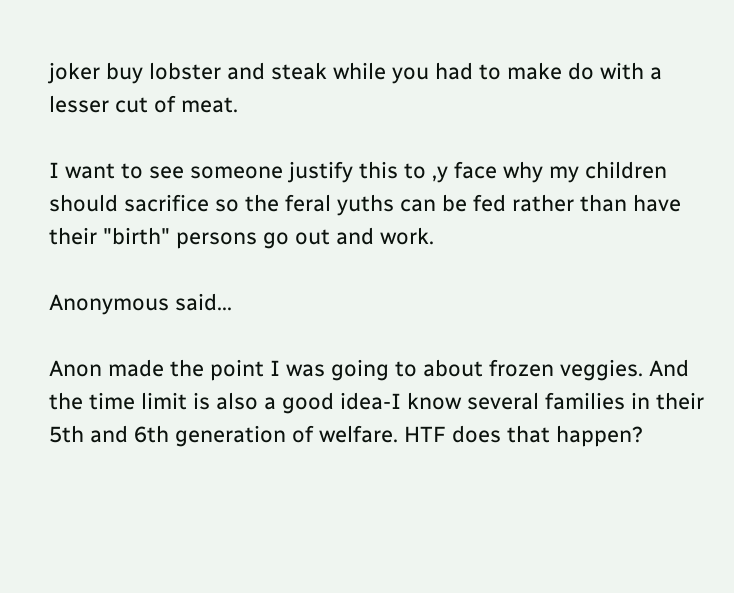joker buy lobster and steak while you had to make do with a lesser cut of meat.

I want to see someone justify this to ,y face why my children should sacrifice so the feral yuths can be fed rather than have their "birth" persons go out and work.

Anonymous said...

Anon made the point I was going to about frozen veggies. And the time limit is also a good idea-I know several families in their 5th and 6th generation of welfare. HTF does that happen?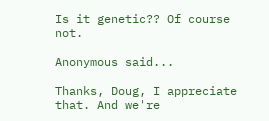Is it genetic?? Of course not.

Anonymous said...

Thanks, Doug, I appreciate that. And we're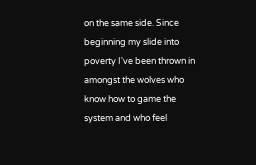on the same side. Since beginning my slide into poverty I've been thrown in amongst the wolves who know how to game the system and who feel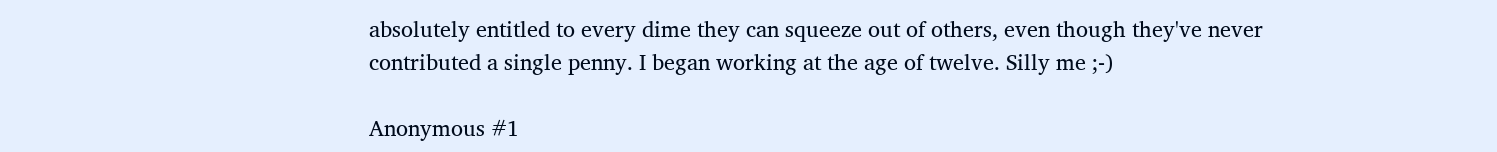absolutely entitled to every dime they can squeeze out of others, even though they've never contributed a single penny. I began working at the age of twelve. Silly me ;-)

Anonymous #1